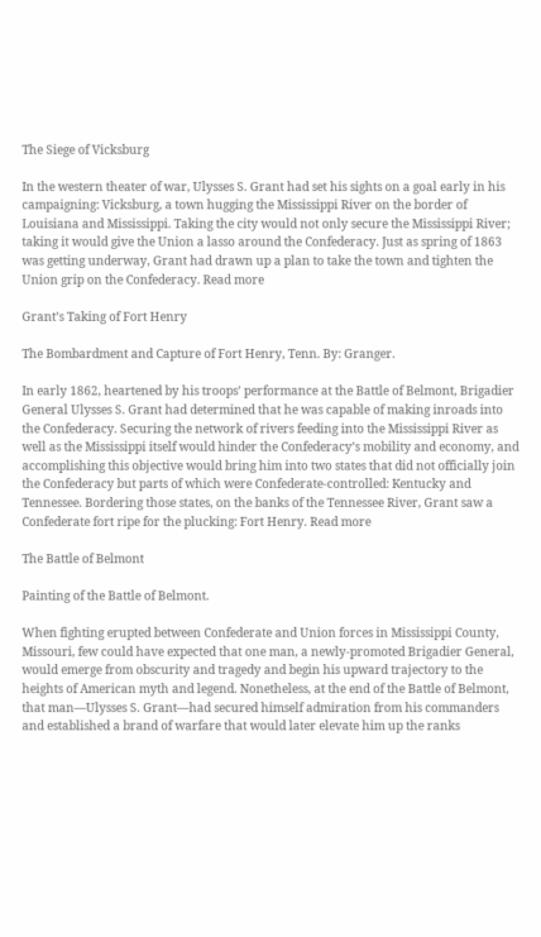The Siege of Vicksburg

In the western theater of war, Ulysses S. Grant had set his sights on a goal early in his campaigning: Vicksburg, a town hugging the Mississippi River on the border of Louisiana and Mississippi. Taking the city would not only secure the Mississippi River; taking it would give the Union a lasso around the Confederacy. Just as spring of 1863 was getting underway, Grant had drawn up a plan to take the town and tighten the Union grip on the Confederacy. Read more

Grant’s Taking of Fort Henry

The Bombardment and Capture of Fort Henry, Tenn. By: Granger.

In early 1862, heartened by his troops’ performance at the Battle of Belmont, Brigadier General Ulysses S. Grant had determined that he was capable of making inroads into the Confederacy. Securing the network of rivers feeding into the Mississippi River as well as the Mississippi itself would hinder the Confederacy’s mobility and economy, and accomplishing this objective would bring him into two states that did not officially join the Confederacy but parts of which were Confederate-controlled: Kentucky and Tennessee. Bordering those states, on the banks of the Tennessee River, Grant saw a Confederate fort ripe for the plucking: Fort Henry. Read more

The Battle of Belmont

Painting of the Battle of Belmont.

When fighting erupted between Confederate and Union forces in Mississippi County, Missouri, few could have expected that one man, a newly-promoted Brigadier General, would emerge from obscurity and tragedy and begin his upward trajectory to the heights of American myth and legend. Nonetheless, at the end of the Battle of Belmont, that man—Ulysses S. Grant—had secured himself admiration from his commanders and established a brand of warfare that would later elevate him up the ranks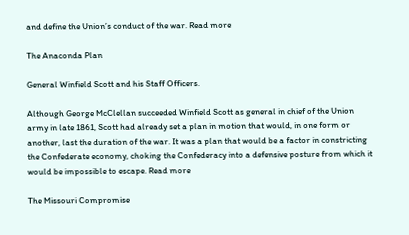and define the Union’s conduct of the war. Read more

The Anaconda Plan

General Winfield Scott and his Staff Officers.

Although George McClellan succeeded Winfield Scott as general in chief of the Union army in late 1861, Scott had already set a plan in motion that would, in one form or another, last the duration of the war. It was a plan that would be a factor in constricting the Confederate economy, choking the Confederacy into a defensive posture from which it would be impossible to escape. Read more

The Missouri Compromise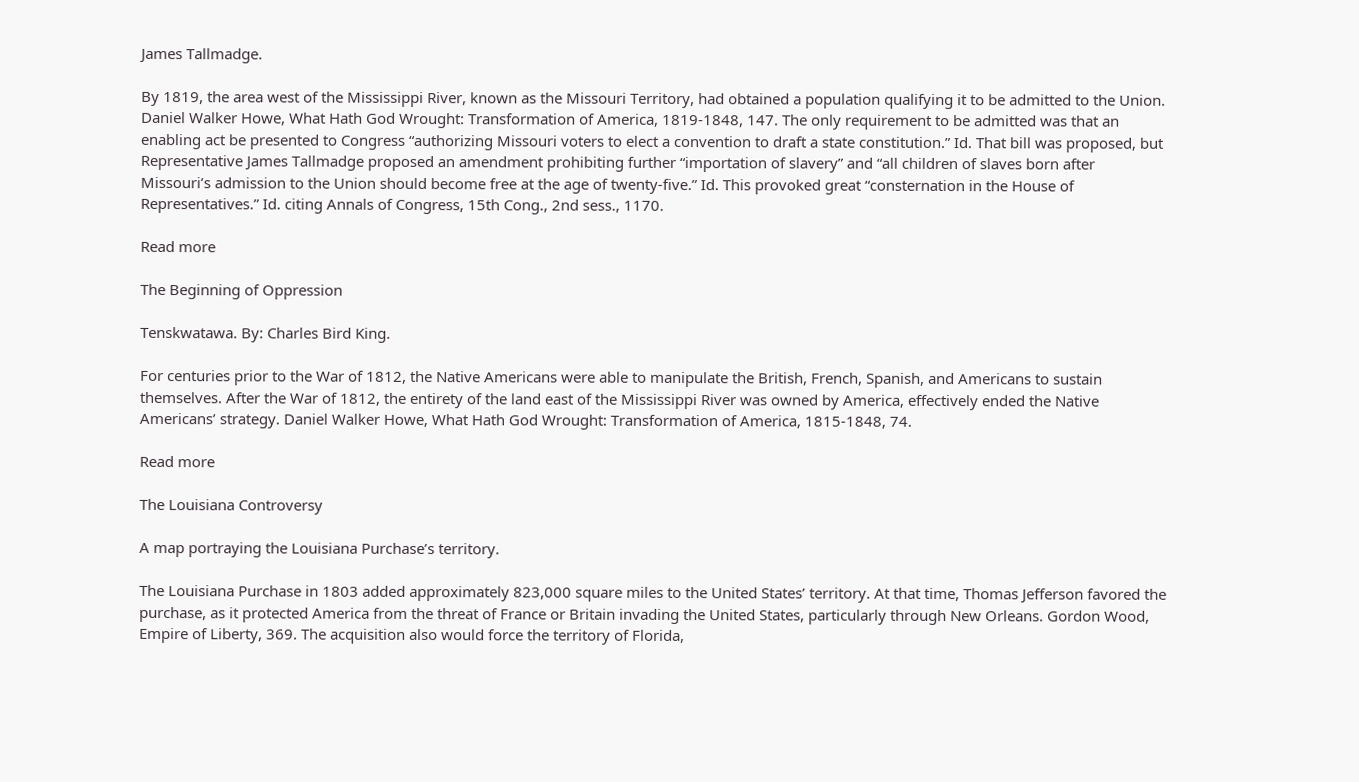James Tallmadge.

By 1819, the area west of the Mississippi River, known as the Missouri Territory, had obtained a population qualifying it to be admitted to the Union. Daniel Walker Howe, What Hath God Wrought: Transformation of America, 1819-1848, 147. The only requirement to be admitted was that an enabling act be presented to Congress “authorizing Missouri voters to elect a convention to draft a state constitution.” Id. That bill was proposed, but Representative James Tallmadge proposed an amendment prohibiting further “importation of slavery” and “all children of slaves born after Missouri’s admission to the Union should become free at the age of twenty-five.” Id. This provoked great “consternation in the House of Representatives.” Id. citing Annals of Congress, 15th Cong., 2nd sess., 1170.

Read more

The Beginning of Oppression

Tenskwatawa. By: Charles Bird King.

For centuries prior to the War of 1812, the Native Americans were able to manipulate the British, French, Spanish, and Americans to sustain themselves. After the War of 1812, the entirety of the land east of the Mississippi River was owned by America, effectively ended the Native Americans’ strategy. Daniel Walker Howe, What Hath God Wrought: Transformation of America, 1815-1848, 74.

Read more

The Louisiana Controversy

A map portraying the Louisiana Purchase’s territory.

The Louisiana Purchase in 1803 added approximately 823,000 square miles to the United States’ territory. At that time, Thomas Jefferson favored the purchase, as it protected America from the threat of France or Britain invading the United States, particularly through New Orleans. Gordon Wood, Empire of Liberty, 369. The acquisition also would force the territory of Florida,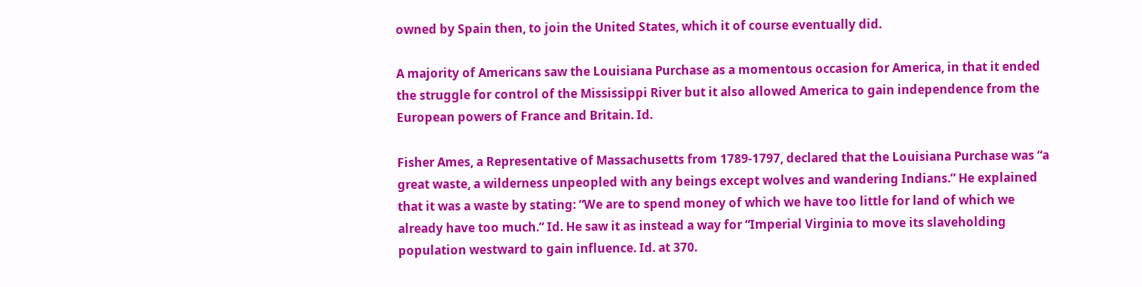owned by Spain then, to join the United States, which it of course eventually did.

A majority of Americans saw the Louisiana Purchase as a momentous occasion for America, in that it ended the struggle for control of the Mississippi River but it also allowed America to gain independence from the European powers of France and Britain. Id.

Fisher Ames, a Representative of Massachusetts from 1789-1797, declared that the Louisiana Purchase was “a great waste, a wilderness unpeopled with any beings except wolves and wandering Indians.” He explained that it was a waste by stating: “We are to spend money of which we have too little for land of which we already have too much.” Id. He saw it as instead a way for “Imperial Virginia to move its slaveholding population westward to gain influence. Id. at 370.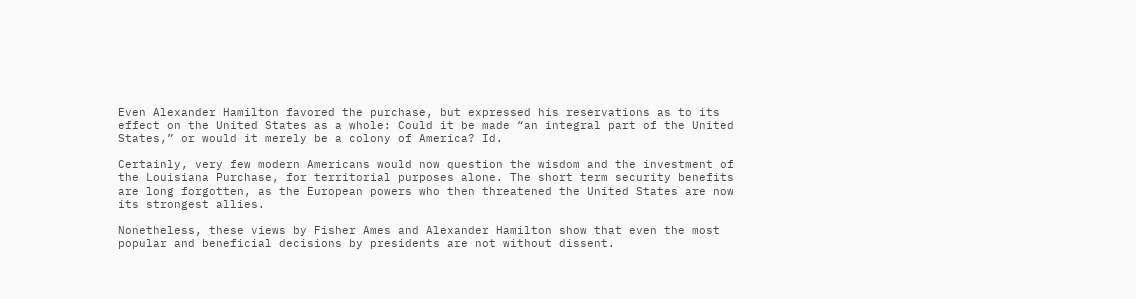Even Alexander Hamilton favored the purchase, but expressed his reservations as to its effect on the United States as a whole: Could it be made “an integral part of the United States,” or would it merely be a colony of America? Id.

Certainly, very few modern Americans would now question the wisdom and the investment of the Louisiana Purchase, for territorial purposes alone. The short term security benefits are long forgotten, as the European powers who then threatened the United States are now its strongest allies.

Nonetheless, these views by Fisher Ames and Alexander Hamilton show that even the most popular and beneficial decisions by presidents are not without dissent.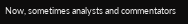Now, sometimes analysts and commentators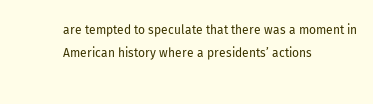are tempted to speculate that there was a moment in American history where a presidents’ actions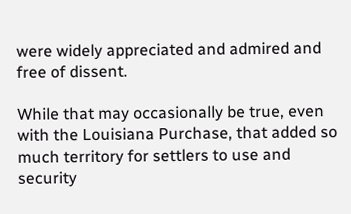were widely appreciated and admired and free of dissent.

While that may occasionally be true, even with the Louisiana Purchase, that added so much territory for settlers to use and security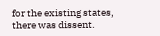for the existing states, there was dissent.